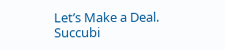Let’s Make a Deal.
Succubi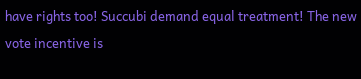have rights too! Succubi demand equal treatment! The new vote incentive is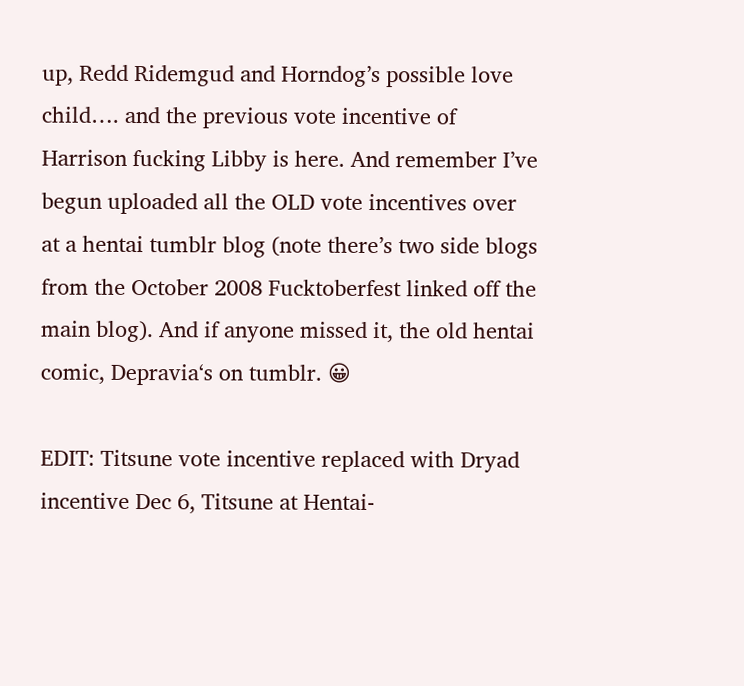up, Redd Ridemgud and Horndog’s possible love child…. and the previous vote incentive of Harrison fucking Libby is here. And remember I’ve begun uploaded all the OLD vote incentives over at a hentai tumblr blog (note there’s two side blogs from the October 2008 Fucktoberfest linked off the main blog). And if anyone missed it, the old hentai comic, Depravia‘s on tumblr. 😀

EDIT: Titsune vote incentive replaced with Dryad incentive Dec 6, Titsune at Hentai-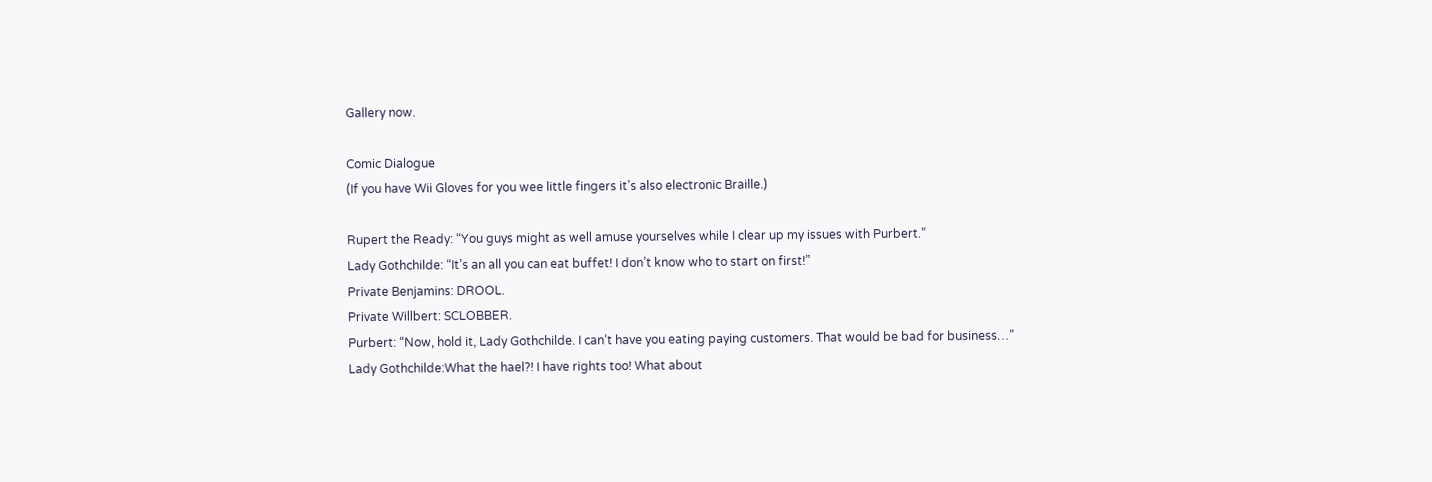Gallery now.

Comic Dialogue
(If you have Wii Gloves for you wee little fingers it’s also electronic Braille.)

Rupert the Ready: “You guys might as well amuse yourselves while I clear up my issues with Purbert.”
Lady Gothchilde: “It’s an all you can eat buffet! I don’t know who to start on first!”
Private Benjamins: DROOL.
Private Willbert: SCLOBBER.
Purbert: “Now, hold it, Lady Gothchilde. I can’t have you eating paying customers. That would be bad for business…”
Lady Gothchilde:What the hael?! I have rights too! What about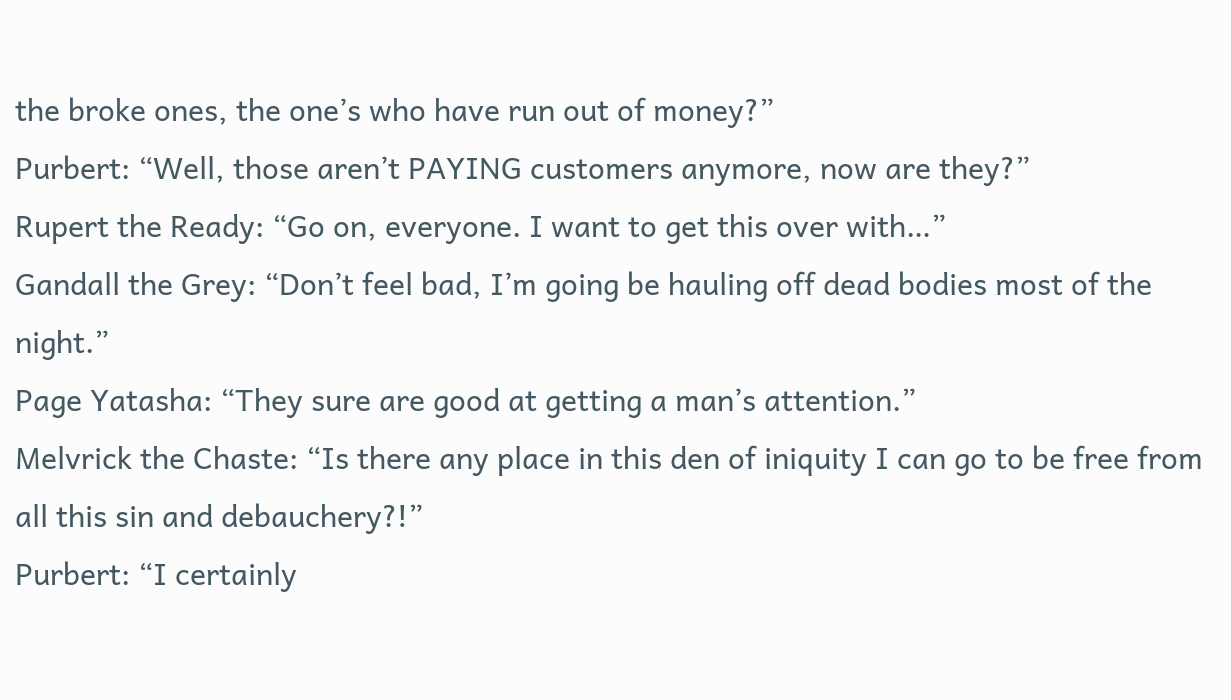the broke ones, the one’s who have run out of money?”
Purbert: “Well, those aren’t PAYING customers anymore, now are they?”
Rupert the Ready: “Go on, everyone. I want to get this over with…”
Gandall the Grey: “Don’t feel bad, I’m going be hauling off dead bodies most of the night.”
Page Yatasha: “They sure are good at getting a man’s attention.”
Melvrick the Chaste: “Is there any place in this den of iniquity I can go to be free from all this sin and debauchery?!”
Purbert: “I certainly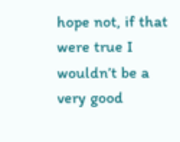hope not, if that were true I wouldn’t be a very good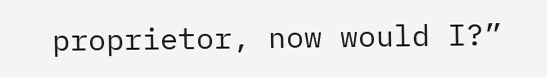proprietor, now would I?”